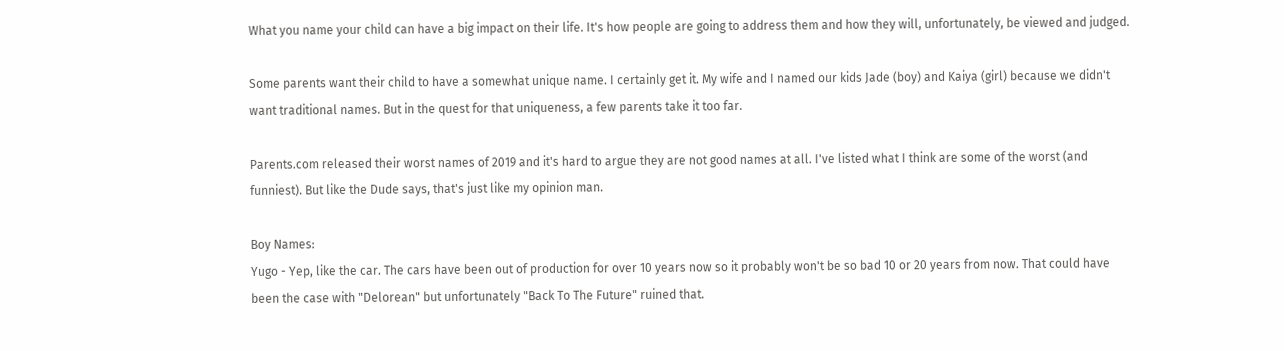What you name your child can have a big impact on their life. It's how people are going to address them and how they will, unfortunately, be viewed and judged.

Some parents want their child to have a somewhat unique name. I certainly get it. My wife and I named our kids Jade (boy) and Kaiya (girl) because we didn't want traditional names. But in the quest for that uniqueness, a few parents take it too far.

Parents.com released their worst names of 2019 and it's hard to argue they are not good names at all. I've listed what I think are some of the worst (and funniest). But like the Dude says, that's just like my opinion man.

Boy Names:
Yugo - Yep, like the car. The cars have been out of production for over 10 years now so it probably won't be so bad 10 or 20 years from now. That could have been the case with "Delorean" but unfortunately "Back To The Future" ruined that.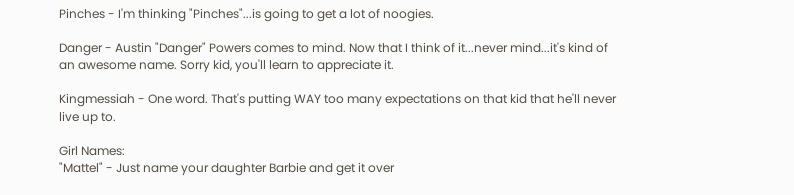Pinches - I'm thinking "Pinches"...is going to get a lot of noogies.

Danger - Austin "Danger" Powers comes to mind. Now that I think of it...never mind...it's kind of an awesome name. Sorry kid, you'll learn to appreciate it.

Kingmessiah - One word. That's putting WAY too many expectations on that kid that he'll never live up to.

Girl Names:
"Mattel" - Just name your daughter Barbie and get it over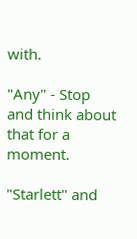with.

"Any" - Stop and think about that for a moment.

"Starlett" and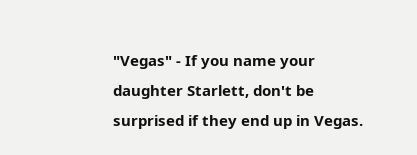"Vegas" - If you name your daughter Starlett, don't be surprised if they end up in Vegas.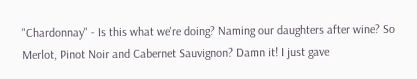"Chardonnay" - Is this what we're doing? Naming our daughters after wine? So Merlot, Pinot Noir and Cabernet Sauvignon? Damn it! I just gave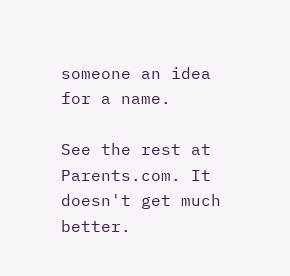someone an idea for a name.

See the rest at Parents.com. It doesn't get much better.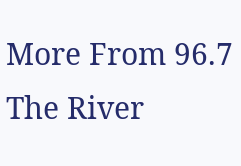More From 96.7 The River